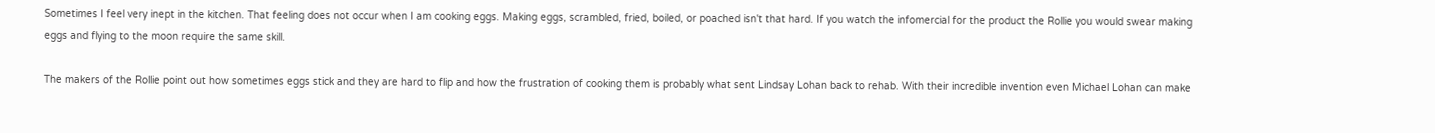Sometimes I feel very inept in the kitchen. That feeling does not occur when I am cooking eggs. Making eggs, scrambled, fried, boiled, or poached isn't that hard. If you watch the infomercial for the product the Rollie you would swear making eggs and flying to the moon require the same skill.

The makers of the Rollie point out how sometimes eggs stick and they are hard to flip and how the frustration of cooking them is probably what sent Lindsay Lohan back to rehab. With their incredible invention even Michael Lohan can make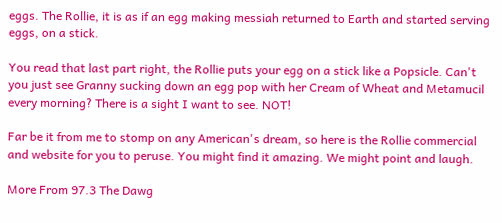eggs. The Rollie, it is as if an egg making messiah returned to Earth and started serving eggs, on a stick.

You read that last part right, the Rollie puts your egg on a stick like a Popsicle. Can't you just see Granny sucking down an egg pop with her Cream of Wheat and Metamucil every morning? There is a sight I want to see. NOT!

Far be it from me to stomp on any American's dream, so here is the Rollie commercial and website for you to peruse. You might find it amazing. We might point and laugh.

More From 97.3 The Dawg